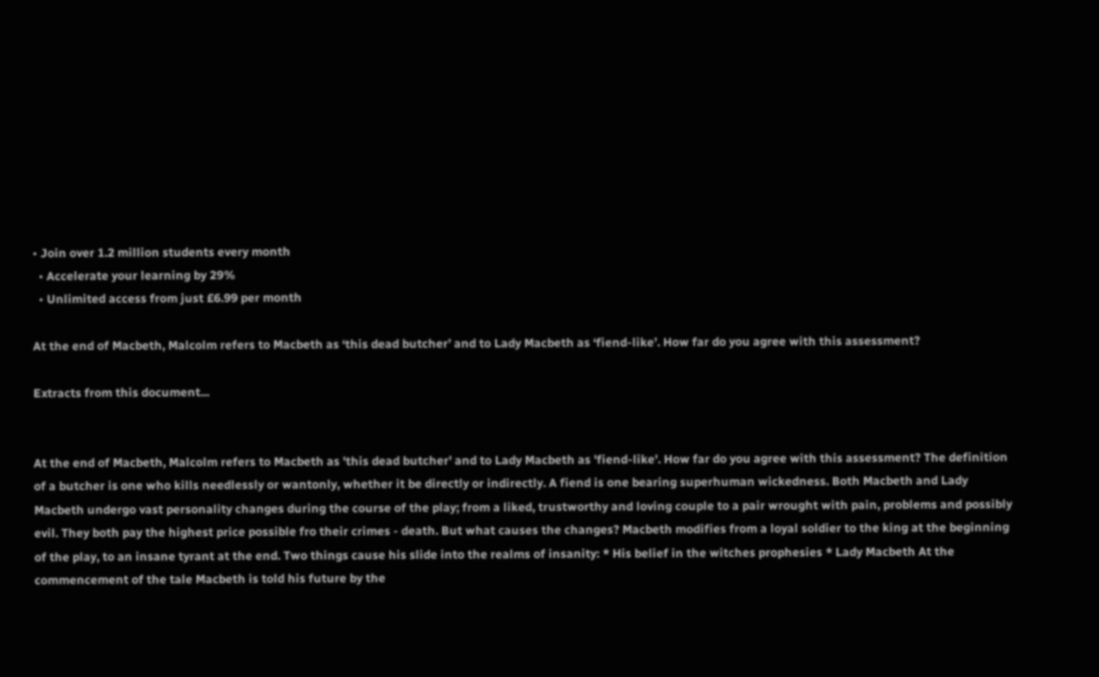• Join over 1.2 million students every month
  • Accelerate your learning by 29%
  • Unlimited access from just £6.99 per month

At the end of Macbeth, Malcolm refers to Macbeth as ‘this dead butcher’ and to Lady Macbeth as ‘fiend-like’. How far do you agree with this assessment?

Extracts from this document...


At the end of Macbeth, Malcolm refers to Macbeth as 'this dead butcher' and to Lady Macbeth as 'fiend-like'. How far do you agree with this assessment? The definition of a butcher is one who kills needlessly or wantonly, whether it be directly or indirectly. A fiend is one bearing superhuman wickedness. Both Macbeth and Lady Macbeth undergo vast personality changes during the course of the play; from a liked, trustworthy and loving couple to a pair wrought with pain, problems and possibly evil. They both pay the highest price possible fro their crimes - death. But what causes the changes? Macbeth modifies from a loyal soldier to the king at the beginning of the play, to an insane tyrant at the end. Two things cause his slide into the realms of insanity: * His belief in the witches prophesies * Lady Macbeth At the commencement of the tale Macbeth is told his future by the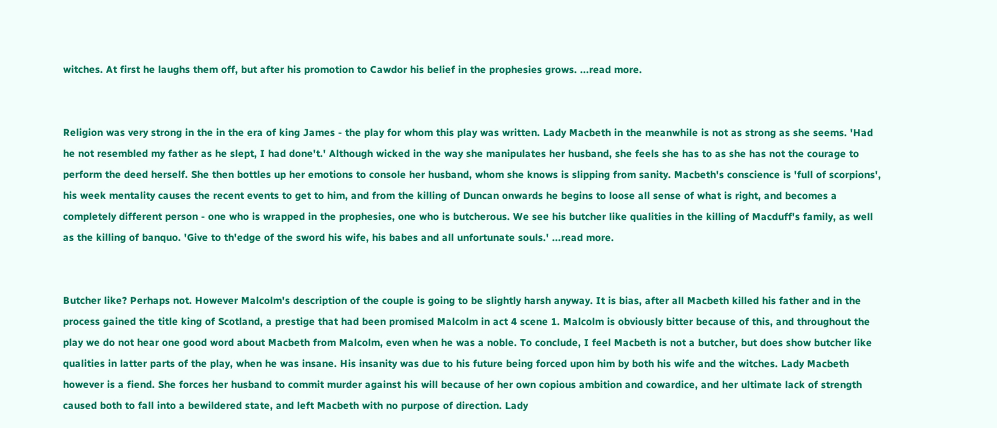witches. At first he laughs them off, but after his promotion to Cawdor his belief in the prophesies grows. ...read more.


Religion was very strong in the in the era of king James - the play for whom this play was written. Lady Macbeth in the meanwhile is not as strong as she seems. 'Had he not resembled my father as he slept, I had done't.' Although wicked in the way she manipulates her husband, she feels she has to as she has not the courage to perform the deed herself. She then bottles up her emotions to console her husband, whom she knows is slipping from sanity. Macbeth's conscience is 'full of scorpions', his week mentality causes the recent events to get to him, and from the killing of Duncan onwards he begins to loose all sense of what is right, and becomes a completely different person - one who is wrapped in the prophesies, one who is butcherous. We see his butcher like qualities in the killing of Macduff's family, as well as the killing of banquo. 'Give to th'edge of the sword his wife, his babes and all unfortunate souls.' ...read more.


Butcher like? Perhaps not. However Malcolm's description of the couple is going to be slightly harsh anyway. It is bias, after all Macbeth killed his father and in the process gained the title king of Scotland, a prestige that had been promised Malcolm in act 4 scene 1. Malcolm is obviously bitter because of this, and throughout the play we do not hear one good word about Macbeth from Malcolm, even when he was a noble. To conclude, I feel Macbeth is not a butcher, but does show butcher like qualities in latter parts of the play, when he was insane. His insanity was due to his future being forced upon him by both his wife and the witches. Lady Macbeth however is a fiend. She forces her husband to commit murder against his will because of her own copious ambition and cowardice, and her ultimate lack of strength caused both to fall into a bewildered state, and left Macbeth with no purpose of direction. Lady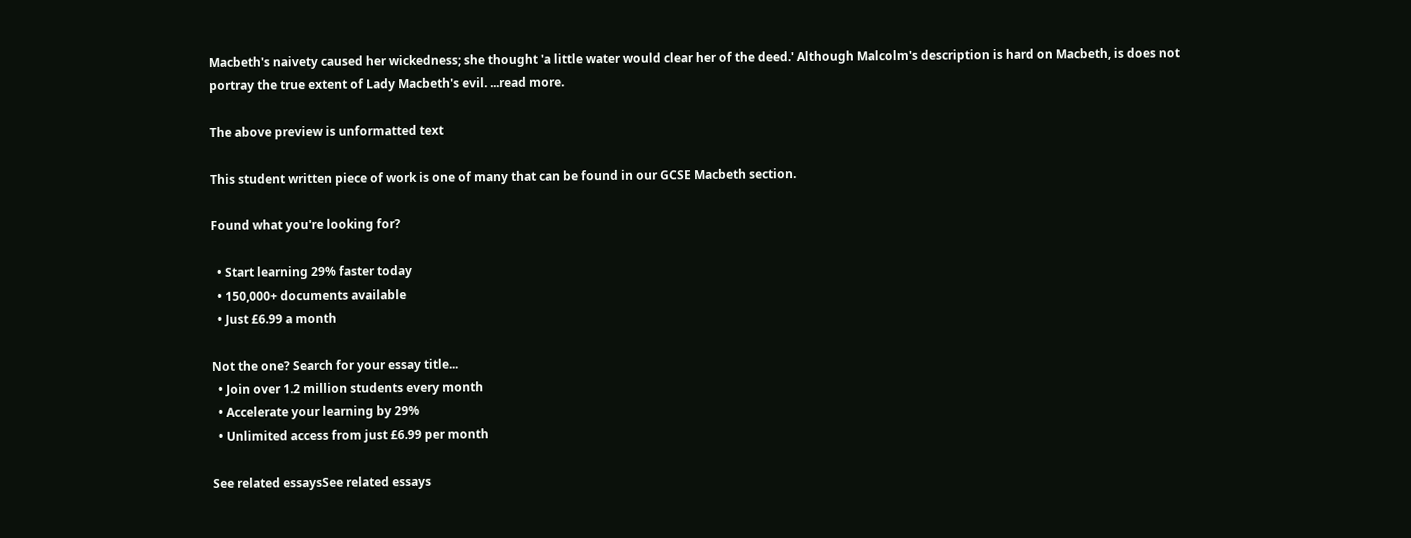Macbeth's naivety caused her wickedness; she thought 'a little water would clear her of the deed.' Although Malcolm's description is hard on Macbeth, is does not portray the true extent of Lady Macbeth's evil. ...read more.

The above preview is unformatted text

This student written piece of work is one of many that can be found in our GCSE Macbeth section.

Found what you're looking for?

  • Start learning 29% faster today
  • 150,000+ documents available
  • Just £6.99 a month

Not the one? Search for your essay title...
  • Join over 1.2 million students every month
  • Accelerate your learning by 29%
  • Unlimited access from just £6.99 per month

See related essaysSee related essays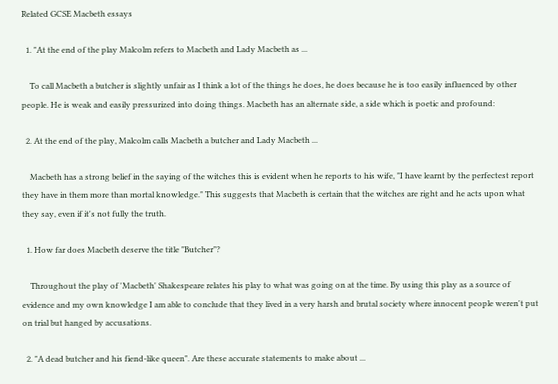Related GCSE Macbeth essays

  1. "At the end of the play Malcolm refers to Macbeth and Lady Macbeth as ...

    To call Macbeth a butcher is slightly unfair as I think a lot of the things he does, he does because he is too easily influenced by other people. He is weak and easily pressurized into doing things. Macbeth has an alternate side, a side which is poetic and profound:

  2. At the end of the play, Malcolm calls Macbeth a butcher and Lady Macbeth ...

    Macbeth has a strong belief in the saying of the witches this is evident when he reports to his wife, "I have learnt by the perfectest report they have in them more than mortal knowledge." This suggests that Macbeth is certain that the witches are right and he acts upon what they say, even if it's not fully the truth.

  1. How far does Macbeth deserve the title "Butcher"?

    Throughout the play of 'Macbeth' Shakespeare relates his play to what was going on at the time. By using this play as a source of evidence and my own knowledge I am able to conclude that they lived in a very harsh and brutal society where innocent people weren't put on trial but hanged by accusations.

  2. "A dead butcher and his fiend-like queen". Are these accurate statements to make about ...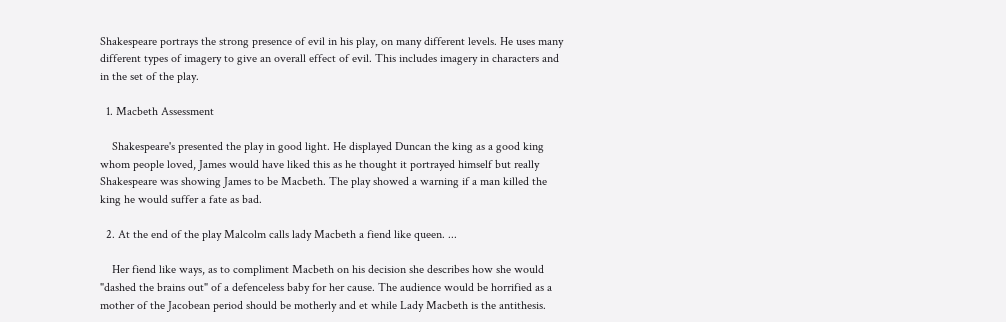Shakespeare portrays the strong presence of evil in his play, on many different levels. He uses many different types of imagery to give an overall effect of evil. This includes imagery in characters and in the set of the play.

  1. Macbeth Assessment

    Shakespeare's presented the play in good light. He displayed Duncan the king as a good king whom people loved, James would have liked this as he thought it portrayed himself but really Shakespeare was showing James to be Macbeth. The play showed a warning if a man killed the king he would suffer a fate as bad.

  2. At the end of the play Malcolm calls lady Macbeth a fiend like queen. ...

    Her fiend like ways, as to compliment Macbeth on his decision she describes how she would "dashed the brains out" of a defenceless baby for her cause. The audience would be horrified as a mother of the Jacobean period should be motherly and et while Lady Macbeth is the antithesis.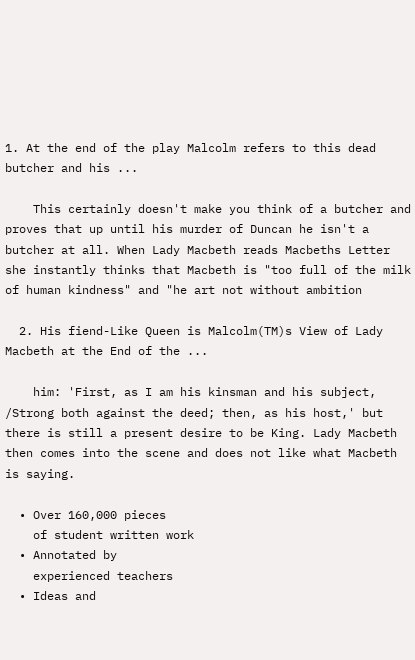1. At the end of the play Malcolm refers to this dead butcher and his ...

    This certainly doesn't make you think of a butcher and proves that up until his murder of Duncan he isn't a butcher at all. When Lady Macbeth reads Macbeths Letter she instantly thinks that Macbeth is "too full of the milk of human kindness" and "he art not without ambition

  2. His fiend-Like Queen is Malcolm(TM)s View of Lady Macbeth at the End of the ...

    him: 'First, as I am his kinsman and his subject, /Strong both against the deed; then, as his host,' but there is still a present desire to be King. Lady Macbeth then comes into the scene and does not like what Macbeth is saying.

  • Over 160,000 pieces
    of student written work
  • Annotated by
    experienced teachers
  • Ideas and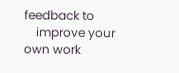feedback to
    improve your own work